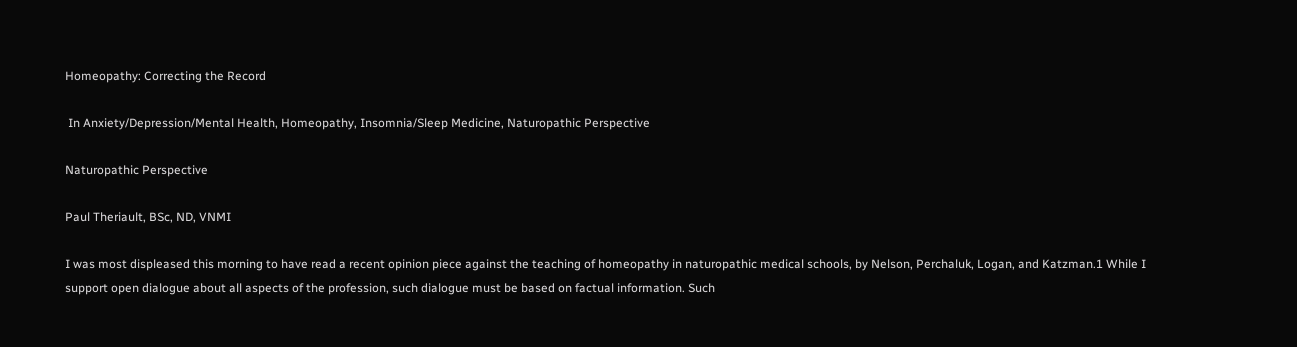Homeopathy: Correcting the Record

 In Anxiety/Depression/Mental Health, Homeopathy, Insomnia/Sleep Medicine, Naturopathic Perspective

Naturopathic Perspective

Paul Theriault, BSc, ND, VNMI

I was most displeased this morning to have read a recent opinion piece against the teaching of homeopathy in naturopathic medical schools, by Nelson, Perchaluk, Logan, and Katzman.1 While I support open dialogue about all aspects of the profession, such dialogue must be based on factual information. Such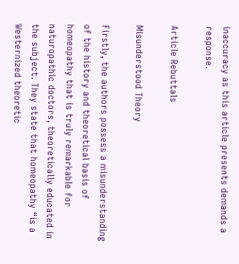inaccuracy as this article presents demands a response.

Article Rebuttals

Misunderstood Theory

Firstly, the authors possess a misunderstanding of the history and theoretical basis of homeopathy that is truly remarkable for naturopathic doctors, theoretically educated in the subject. They state that homeopathy “is a Westernized theoretic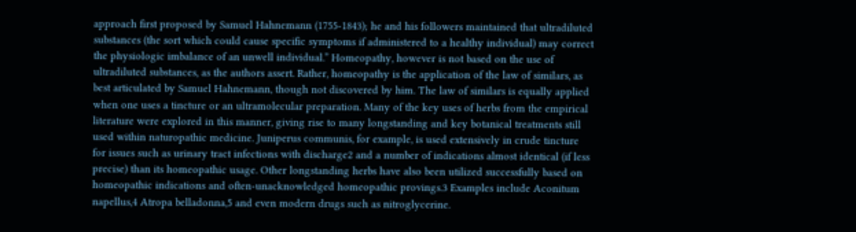approach first proposed by Samuel Hahnemann (1755-1843); he and his followers maintained that ultradiluted substances (the sort which could cause specific symptoms if administered to a healthy individual) may correct the physiologic imbalance of an unwell individual.” Homeopathy, however is not based on the use of ultradiluted substances, as the authors assert. Rather, homeopathy is the application of the law of similars, as best articulated by Samuel Hahnemann, though not discovered by him. The law of similars is equally applied when one uses a tincture or an ultramolecular preparation. Many of the key uses of herbs from the empirical literature were explored in this manner, giving rise to many longstanding and key botanical treatments still used within naturopathic medicine. Juniperus communis, for example, is used extensively in crude tincture for issues such as urinary tract infections with discharge2 and a number of indications almost identical (if less precise) than its homeopathic usage. Other longstanding herbs have also been utilized successfully based on homeopathic indications and often-unacknowledged homeopathic provings.3 Examples include Aconitum napellus,4 Atropa belladonna,5 and even modern drugs such as nitroglycerine.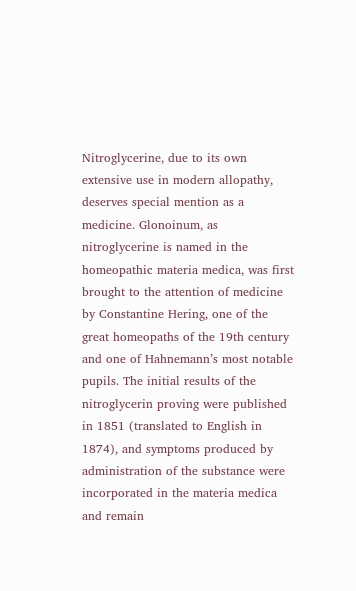Nitroglycerine, due to its own extensive use in modern allopathy, deserves special mention as a medicine. Glonoinum, as nitroglycerine is named in the homeopathic materia medica, was first brought to the attention of medicine by Constantine Hering, one of the great homeopaths of the 19th century and one of Hahnemann’s most notable pupils. The initial results of the nitroglycerin proving were published in 1851 (translated to English in 1874), and symptoms produced by administration of the substance were incorporated in the materia medica and remain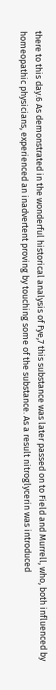there to this day.6 As demonstrated in the wonderful historical analysis of Fye,7 this substance was later passed on to Field and Murrell, who, both influenced by homeopathic physicians, experienced an inadvertent proving by touching some of the substance. As a result nitroglycerin was introduced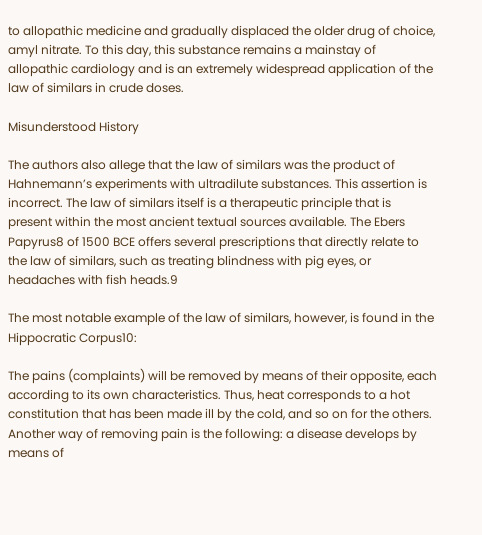to allopathic medicine and gradually displaced the older drug of choice, amyl nitrate. To this day, this substance remains a mainstay of allopathic cardiology and is an extremely widespread application of the law of similars in crude doses.

Misunderstood History

The authors also allege that the law of similars was the product of Hahnemann’s experiments with ultradilute substances. This assertion is incorrect. The law of similars itself is a therapeutic principle that is present within the most ancient textual sources available. The Ebers Papyrus8 of 1500 BCE offers several prescriptions that directly relate to the law of similars, such as treating blindness with pig eyes, or headaches with fish heads.9

The most notable example of the law of similars, however, is found in the Hippocratic Corpus10:

The pains (complaints) will be removed by means of their opposite, each according to its own characteristics. Thus, heat corresponds to a hot constitution that has been made ill by the cold, and so on for the others. Another way of removing pain is the following: a disease develops by means of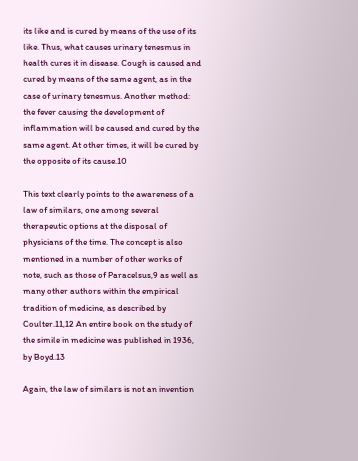its like and is cured by means of the use of its like. Thus, what causes urinary tenesmus in health cures it in disease. Cough is caused and cured by means of the same agent, as in the case of urinary tenesmus. Another method: the fever causing the development of inflammation will be caused and cured by the same agent. At other times, it will be cured by the opposite of its cause.10

This text clearly points to the awareness of a law of similars, one among several therapeutic options at the disposal of physicians of the time. The concept is also mentioned in a number of other works of note, such as those of Paracelsus,9 as well as many other authors within the empirical tradition of medicine, as described by Coulter.11,12 An entire book on the study of the simile in medicine was published in 1936, by Boyd.13

Again, the law of similars is not an invention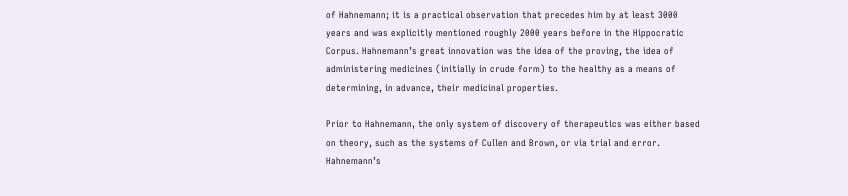of Hahnemann; it is a practical observation that precedes him by at least 3000 years and was explicitly mentioned roughly 2000 years before in the Hippocratic Corpus. Hahnemann’s great innovation was the idea of the proving, the idea of administering medicines (initially in crude form) to the healthy as a means of determining, in advance, their medicinal properties.

Prior to Hahnemann, the only system of discovery of therapeutics was either based on theory, such as the systems of Cullen and Brown, or via trial and error. Hahnemann’s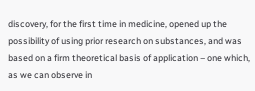discovery, for the first time in medicine, opened up the possibility of using prior research on substances, and was based on a firm theoretical basis of application – one which, as we can observe in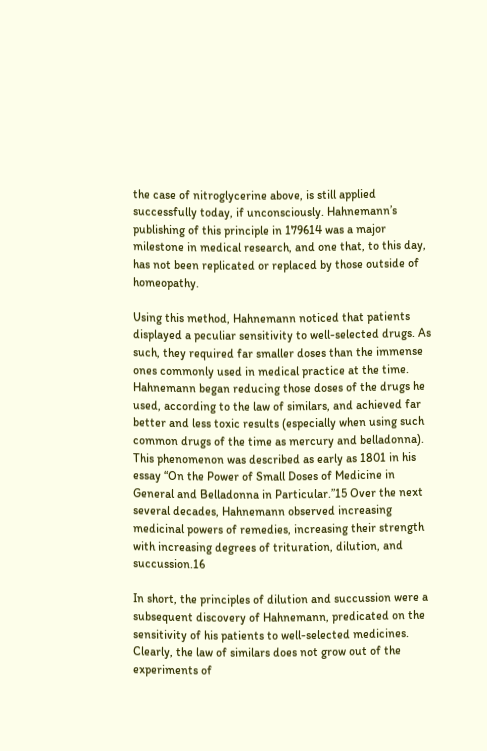the case of nitroglycerine above, is still applied successfully today, if unconsciously. Hahnemann’s publishing of this principle in 179614 was a major milestone in medical research, and one that, to this day, has not been replicated or replaced by those outside of homeopathy.

Using this method, Hahnemann noticed that patients displayed a peculiar sensitivity to well-selected drugs. As such, they required far smaller doses than the immense ones commonly used in medical practice at the time. Hahnemann began reducing those doses of the drugs he used, according to the law of similars, and achieved far better and less toxic results (especially when using such common drugs of the time as mercury and belladonna). This phenomenon was described as early as 1801 in his essay “On the Power of Small Doses of Medicine in General and Belladonna in Particular.”15 Over the next several decades, Hahnemann observed increasing medicinal powers of remedies, increasing their strength with increasing degrees of trituration, dilution, and succussion.16

In short, the principles of dilution and succussion were a subsequent discovery of Hahnemann, predicated on the sensitivity of his patients to well-selected medicines. Clearly, the law of similars does not grow out of the experiments of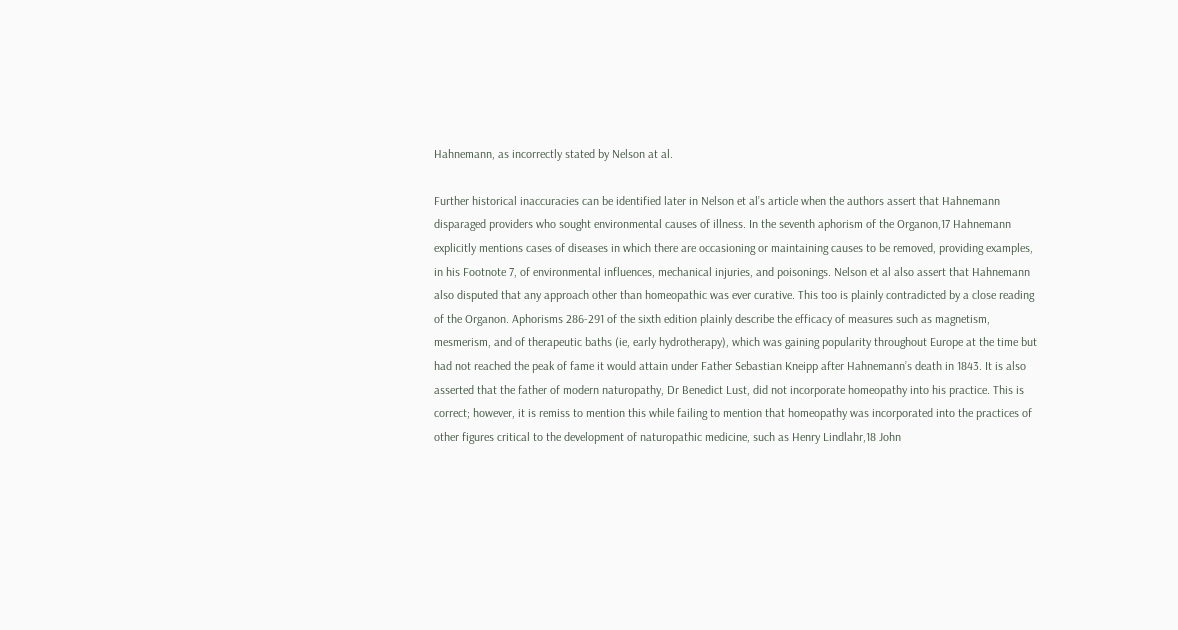Hahnemann, as incorrectly stated by Nelson at al.

Further historical inaccuracies can be identified later in Nelson et al’s article when the authors assert that Hahnemann disparaged providers who sought environmental causes of illness. In the seventh aphorism of the Organon,17 Hahnemann explicitly mentions cases of diseases in which there are occasioning or maintaining causes to be removed, providing examples, in his Footnote 7, of environmental influences, mechanical injuries, and poisonings. Nelson et al also assert that Hahnemann also disputed that any approach other than homeopathic was ever curative. This too is plainly contradicted by a close reading of the Organon. Aphorisms 286-291 of the sixth edition plainly describe the efficacy of measures such as magnetism, mesmerism, and of therapeutic baths (ie, early hydrotherapy), which was gaining popularity throughout Europe at the time but had not reached the peak of fame it would attain under Father Sebastian Kneipp after Hahnemann’s death in 1843. It is also asserted that the father of modern naturopathy, Dr Benedict Lust, did not incorporate homeopathy into his practice. This is correct; however, it is remiss to mention this while failing to mention that homeopathy was incorporated into the practices of other figures critical to the development of naturopathic medicine, such as Henry Lindlahr,18 John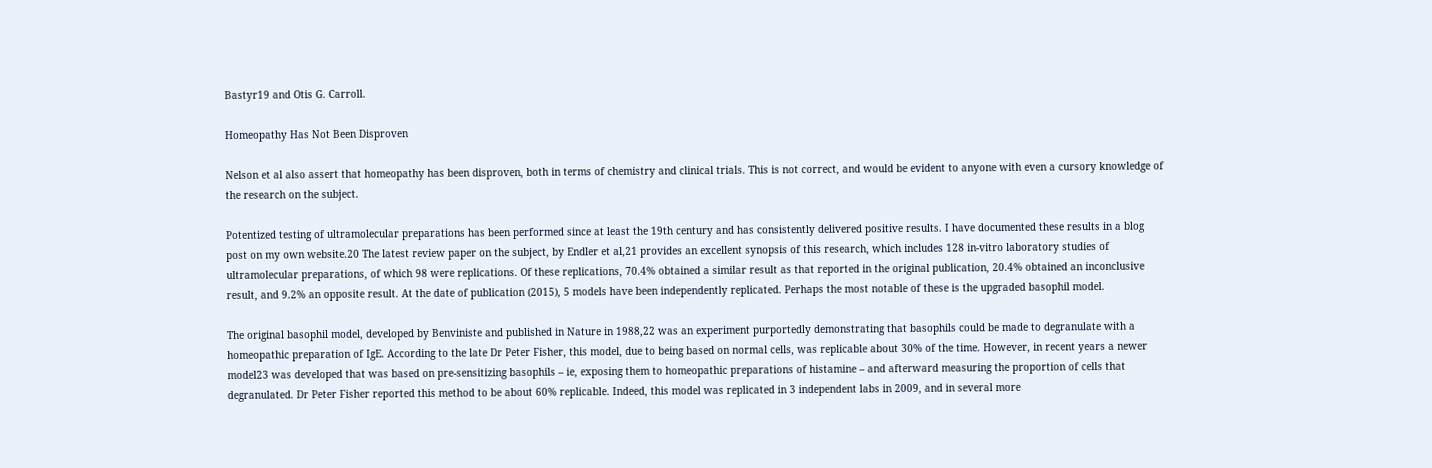Bastyr19 and Otis G. Carroll.

Homeopathy Has Not Been Disproven

Nelson et al also assert that homeopathy has been disproven, both in terms of chemistry and clinical trials. This is not correct, and would be evident to anyone with even a cursory knowledge of the research on the subject.

Potentized testing of ultramolecular preparations has been performed since at least the 19th century and has consistently delivered positive results. I have documented these results in a blog post on my own website.20 The latest review paper on the subject, by Endler et al,21 provides an excellent synopsis of this research, which includes 128 in-vitro laboratory studies of ultramolecular preparations, of which 98 were replications. Of these replications, 70.4% obtained a similar result as that reported in the original publication, 20.4% obtained an inconclusive result, and 9.2% an opposite result. At the date of publication (2015), 5 models have been independently replicated. Perhaps the most notable of these is the upgraded basophil model.

The original basophil model, developed by Benviniste and published in Nature in 1988,22 was an experiment purportedly demonstrating that basophils could be made to degranulate with a homeopathic preparation of IgE. According to the late Dr Peter Fisher, this model, due to being based on normal cells, was replicable about 30% of the time. However, in recent years a newer model23 was developed that was based on pre-sensitizing basophils – ie, exposing them to homeopathic preparations of histamine – and afterward measuring the proportion of cells that degranulated. Dr Peter Fisher reported this method to be about 60% replicable. Indeed, this model was replicated in 3 independent labs in 2009, and in several more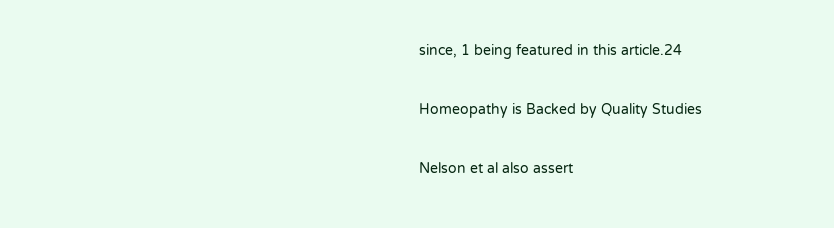since, 1 being featured in this article.24

Homeopathy is Backed by Quality Studies

Nelson et al also assert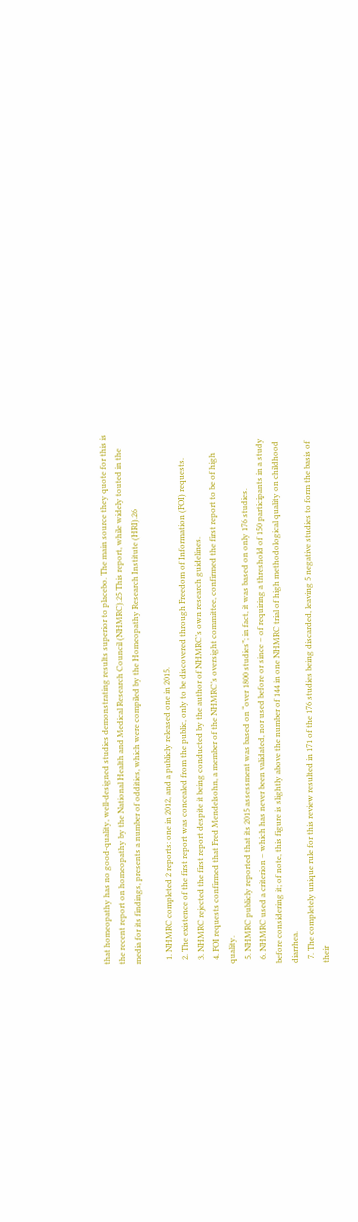that homeopathy has no good-quality, well-designed studies demonstrating results superior to placebo. The main source they quote for this is the recent report on homeopathy by the National Health and Medical Research Council (NHMRC).25 This report, while widely touted in the media for its findings, presents a number of oddities, which were compiled by the Homeopathy Research Institute (HRI).26

  1. NHMRC completed 2 reports: one in 2012, and a publicly released one in 2015.
  2. The existence of the first report was concealed from the public, only to be discovered through Freedom of Information (FOI) requests.
  3. NHMRC rejected the first report despite it being conducted by the author of NHMRC’s own research guidelines.
  4. FOI requests confirmed that Fred Mendelsohn, a member of the NHMRC’s oversight committee, confirmed the first report to be of high quality.
  5. NHMRC publicly reported that its 2015 assessment was based on “over 1800 studies”; in fact, it was based on only 176 studies.
  6. NHMRC used a criterion – which has never been validated, nor used before or since – of requiring a threshold of 150 participants in a study before considering it; of note, this figure is slightly above the number of 144 in one NHMRC trial of high methodological quality on childhood diarrhea.
  7. The completely unique rule for this review resulted in 171 of the 176 studies being discarded, leaving 5 negative studies to form the basis of their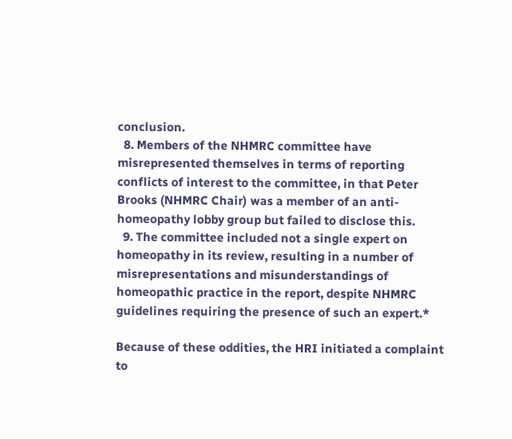conclusion.
  8. Members of the NHMRC committee have misrepresented themselves in terms of reporting conflicts of interest to the committee, in that Peter Brooks (NHMRC Chair) was a member of an anti-homeopathy lobby group but failed to disclose this.
  9. The committee included not a single expert on homeopathy in its review, resulting in a number of misrepresentations and misunderstandings of homeopathic practice in the report, despite NHMRC guidelines requiring the presence of such an expert.*

Because of these oddities, the HRI initiated a complaint to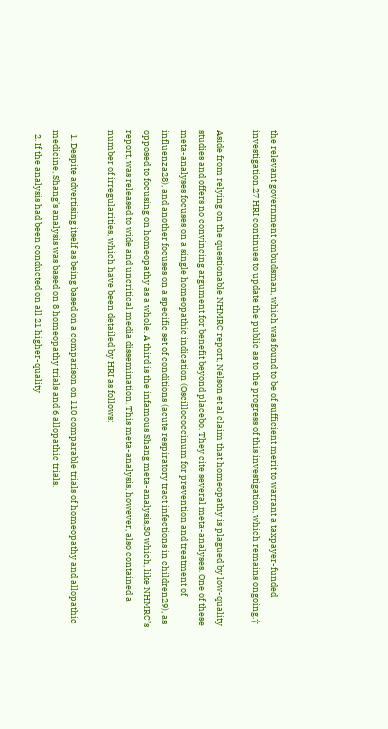the relevant government ombudsman, which was found to be of sufficient merit to warrant a taxpayer-funded investigation.27 HRI continues to update the public as to the progress of this investigation, which remains ongoing.†

Aside from relying on the questionable NHMRC report, Nelson et al claim that homeopathy is plagued by low-quality studies and offers no convincing argument for benefit beyond placebo. They cite several meta-analyses. One of these meta-analyses focuses on a single homeopathic indication (Oscillococcinum for prevention and treatment of influenza28), and another focuses on a specific set of conditions (acute respiratory tract infections in children29), as opposed to focusing on homeopathy as a whole. A third is the infamous Shang meta-analysis,30 which, like NHMRC’s report, was released to wide and uncritical media dissemination. This meta-analysis, however, also contained a number of irregularities, which have been detailed by HRI as follows:

  1. Despite advertising itself as being based on a comparison on 110 comparable trials of homeopathy and allopathic medicine, Shang’s analysis was based on 8 homeopathy trials and 6 allopathic trials.
  2. If the analysis had been conducted on all 21 higher-quality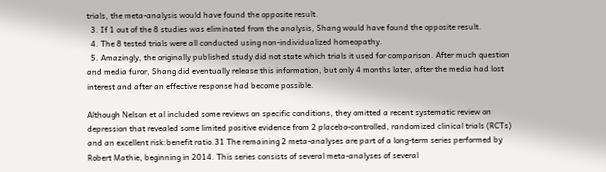trials, the meta-analysis would have found the opposite result.
  3. If 1 out of the 8 studies was eliminated from the analysis, Shang would have found the opposite result.
  4. The 8 tested trials were all conducted using non-individualized homeopathy.
  5. Amazingly, the originally published study did not state which trials it used for comparison. After much question and media furor, Shang did eventually release this information, but only 4 months later, after the media had lost interest and after an effective response had become possible.

Although Nelson et al included some reviews on specific conditions, they omitted a recent systematic review on depression that revealed some limited positive evidence from 2 placebo-controlled, randomized clinical trials (RCTs) and an excellent risk:benefit ratio.31 The remaining 2 meta-analyses are part of a long-term series performed by Robert Mathie, beginning in 2014. This series consists of several meta-analyses of several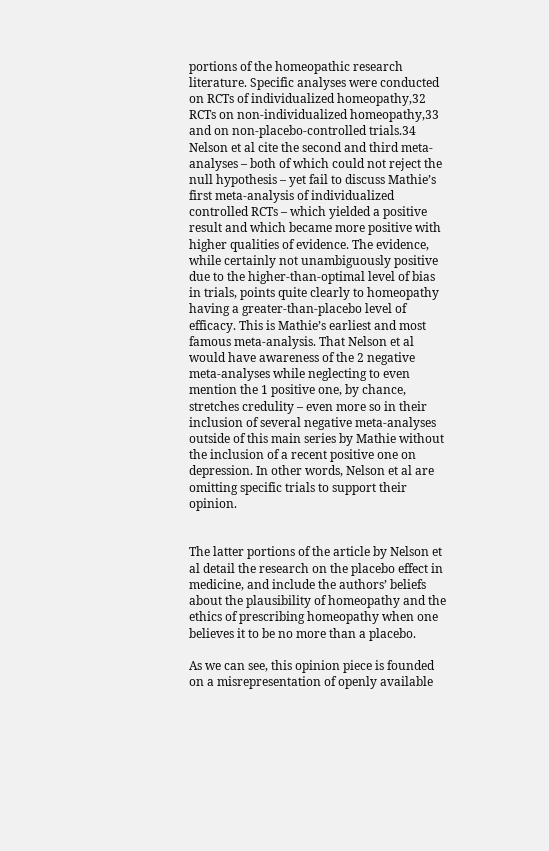portions of the homeopathic research literature. Specific analyses were conducted on RCTs of individualized homeopathy,32 RCTs on non-individualized homeopathy,33 and on non-placebo-controlled trials.34 Nelson et al cite the second and third meta-analyses – both of which could not reject the null hypothesis – yet fail to discuss Mathie’s first meta-analysis of individualized controlled RCTs – which yielded a positive result and which became more positive with higher qualities of evidence. The evidence, while certainly not unambiguously positive due to the higher-than-optimal level of bias in trials, points quite clearly to homeopathy having a greater-than-placebo level of efficacy. This is Mathie’s earliest and most famous meta-analysis. That Nelson et al would have awareness of the 2 negative meta-analyses while neglecting to even mention the 1 positive one, by chance, stretches credulity – even more so in their inclusion of several negative meta-analyses outside of this main series by Mathie without the inclusion of a recent positive one on depression. In other words, Nelson et al are omitting specific trials to support their opinion.


The latter portions of the article by Nelson et al detail the research on the placebo effect in medicine, and include the authors’ beliefs about the plausibility of homeopathy and the ethics of prescribing homeopathy when one believes it to be no more than a placebo.

As we can see, this opinion piece is founded on a misrepresentation of openly available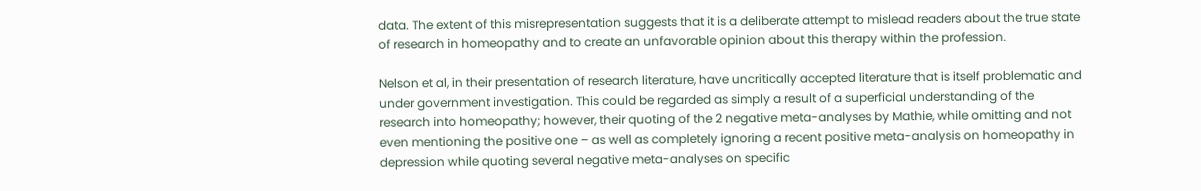data. The extent of this misrepresentation suggests that it is a deliberate attempt to mislead readers about the true state of research in homeopathy and to create an unfavorable opinion about this therapy within the profession.

Nelson et al, in their presentation of research literature, have uncritically accepted literature that is itself problematic and under government investigation. This could be regarded as simply a result of a superficial understanding of the research into homeopathy; however, their quoting of the 2 negative meta-analyses by Mathie, while omitting and not even mentioning the positive one – as well as completely ignoring a recent positive meta-analysis on homeopathy in depression while quoting several negative meta-analyses on specific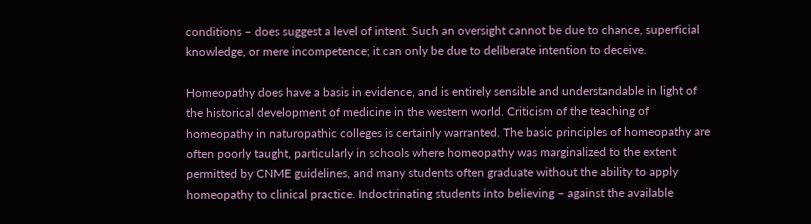conditions – does suggest a level of intent. Such an oversight cannot be due to chance, superficial knowledge, or mere incompetence; it can only be due to deliberate intention to deceive.

Homeopathy does have a basis in evidence, and is entirely sensible and understandable in light of the historical development of medicine in the western world. Criticism of the teaching of homeopathy in naturopathic colleges is certainly warranted. The basic principles of homeopathy are often poorly taught, particularly in schools where homeopathy was marginalized to the extent permitted by CNME guidelines, and many students often graduate without the ability to apply homeopathy to clinical practice. Indoctrinating students into believing – against the available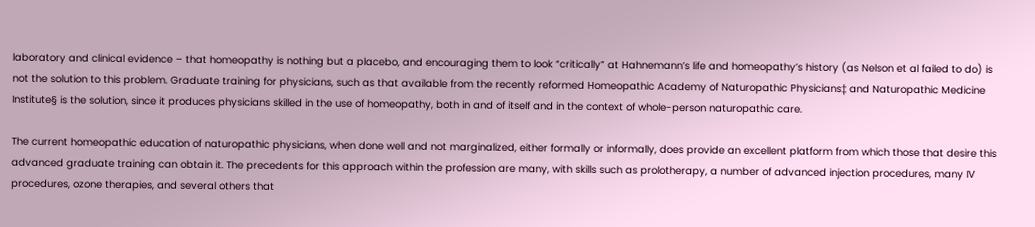laboratory and clinical evidence – that homeopathy is nothing but a placebo, and encouraging them to look “critically” at Hahnemann’s life and homeopathy’s history (as Nelson et al failed to do) is not the solution to this problem. Graduate training for physicians, such as that available from the recently reformed Homeopathic Academy of Naturopathic Physicians‡ and Naturopathic Medicine Institute§ is the solution, since it produces physicians skilled in the use of homeopathy, both in and of itself and in the context of whole-person naturopathic care.

The current homeopathic education of naturopathic physicians, when done well and not marginalized, either formally or informally, does provide an excellent platform from which those that desire this advanced graduate training can obtain it. The precedents for this approach within the profession are many, with skills such as prolotherapy, a number of advanced injection procedures, many IV procedures, ozone therapies, and several others that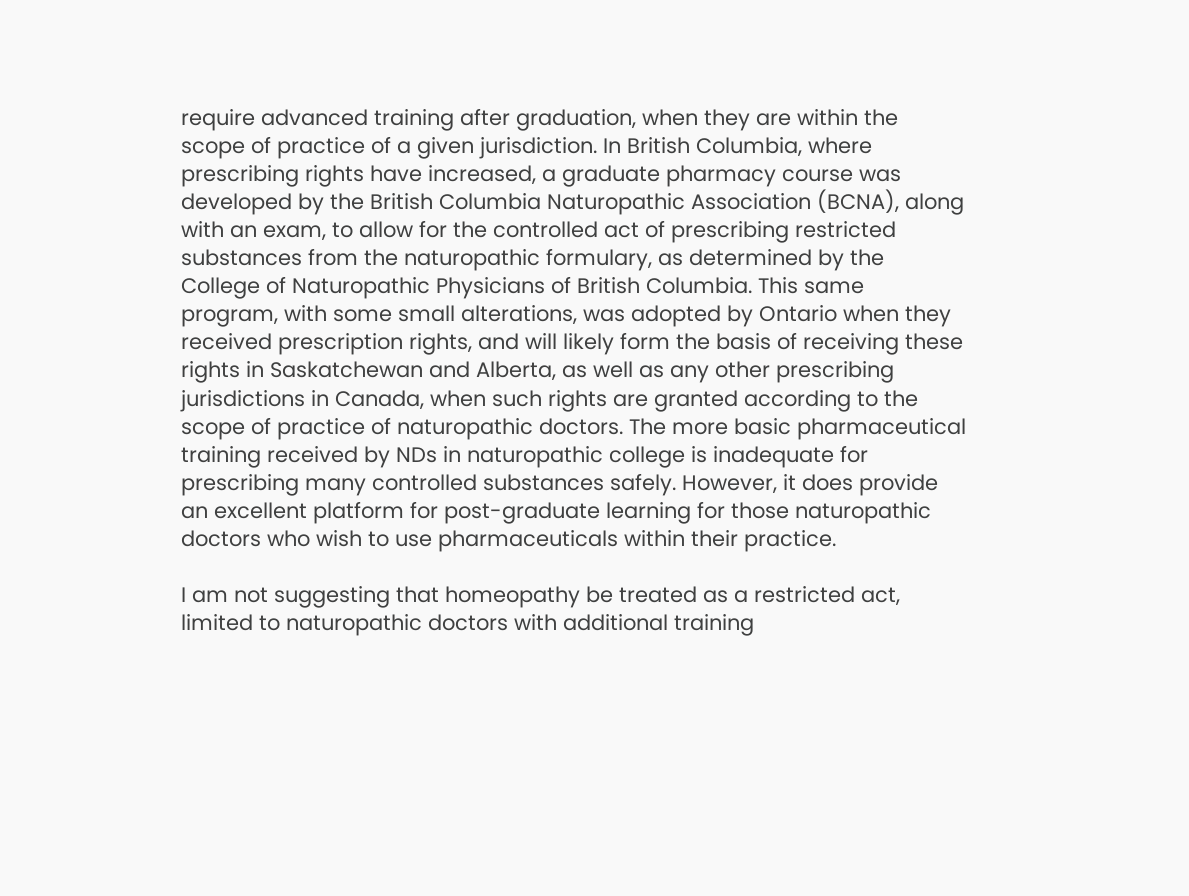require advanced training after graduation, when they are within the scope of practice of a given jurisdiction. In British Columbia, where prescribing rights have increased, a graduate pharmacy course was developed by the British Columbia Naturopathic Association (BCNA), along with an exam, to allow for the controlled act of prescribing restricted substances from the naturopathic formulary, as determined by the College of Naturopathic Physicians of British Columbia. This same program, with some small alterations, was adopted by Ontario when they received prescription rights, and will likely form the basis of receiving these rights in Saskatchewan and Alberta, as well as any other prescribing jurisdictions in Canada, when such rights are granted according to the scope of practice of naturopathic doctors. The more basic pharmaceutical training received by NDs in naturopathic college is inadequate for prescribing many controlled substances safely. However, it does provide an excellent platform for post-graduate learning for those naturopathic doctors who wish to use pharmaceuticals within their practice.

I am not suggesting that homeopathy be treated as a restricted act, limited to naturopathic doctors with additional training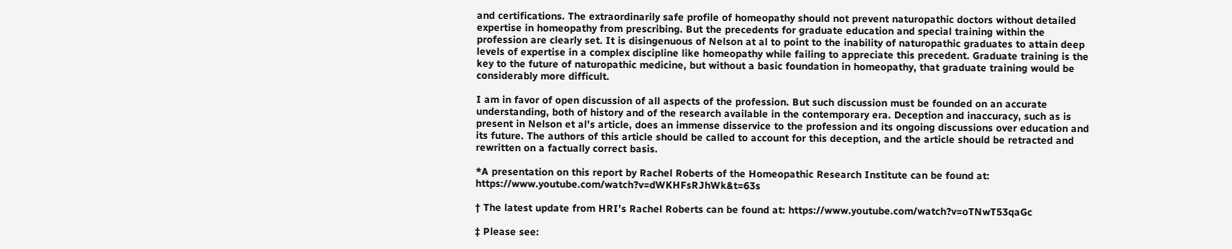and certifications. The extraordinarily safe profile of homeopathy should not prevent naturopathic doctors without detailed expertise in homeopathy from prescribing. But the precedents for graduate education and special training within the profession are clearly set. It is disingenuous of Nelson at al to point to the inability of naturopathic graduates to attain deep levels of expertise in a complex discipline like homeopathy while failing to appreciate this precedent. Graduate training is the key to the future of naturopathic medicine, but without a basic foundation in homeopathy, that graduate training would be considerably more difficult.

I am in favor of open discussion of all aspects of the profession. But such discussion must be founded on an accurate understanding, both of history and of the research available in the contemporary era. Deception and inaccuracy, such as is present in Nelson et al’s article, does an immense disservice to the profession and its ongoing discussions over education and its future. The authors of this article should be called to account for this deception, and the article should be retracted and rewritten on a factually correct basis.

*A presentation on this report by Rachel Roberts of the Homeopathic Research Institute can be found at: https://www.youtube.com/watch?v=dWKHFsRJhWk&t=63s

† The latest update from HRI’s Rachel Roberts can be found at: https://www.youtube.com/watch?v=oTNwT53qaGc

‡ Please see: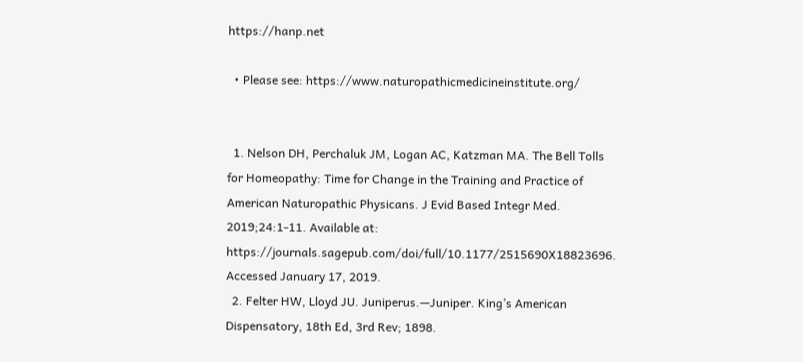https://hanp.net

  • Please see: https://www.naturopathicmedicineinstitute.org/


  1. Nelson DH, Perchaluk JM, Logan AC, Katzman MA. The Bell Tolls for Homeopathy: Time for Change in the Training and Practice of American Naturopathic Physicans. J Evid Based Integr Med. 2019;24:1-11. Available at: https://journals.sagepub.com/doi/full/10.1177/2515690X18823696. Accessed January 17, 2019.
  2. Felter HW, Lloyd JU. Juniperus.—Juniper. King’s American Dispensatory, 18th Ed, 3rd Rev; 1898.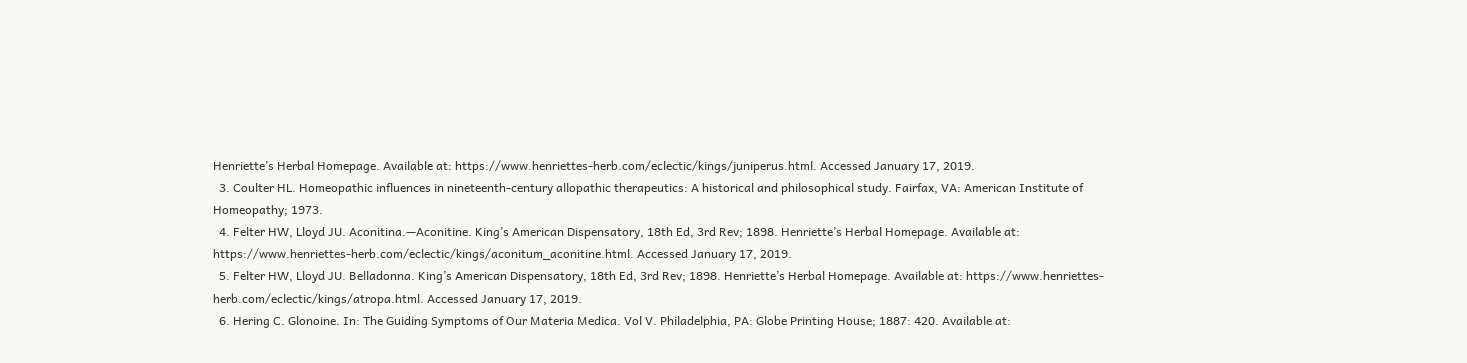Henriette’s Herbal Homepage. Available at: https://www.henriettes-herb.com/eclectic/kings/juniperus.html. Accessed January 17, 2019.
  3. Coulter HL. Homeopathic influences in nineteenth-century allopathic therapeutics: A historical and philosophical study. Fairfax, VA: American Institute of Homeopathy; 1973.
  4. Felter HW, Lloyd JU. Aconitina.—Aconitine. King’s American Dispensatory, 18th Ed, 3rd Rev; 1898. Henriette’s Herbal Homepage. Available at: https://www.henriettes-herb.com/eclectic/kings/aconitum_aconitine.html. Accessed January 17, 2019.
  5. Felter HW, Lloyd JU. Belladonna. King’s American Dispensatory, 18th Ed, 3rd Rev; 1898. Henriette’s Herbal Homepage. Available at: https://www.henriettes-herb.com/eclectic/kings/atropa.html. Accessed January 17, 2019.
  6. Hering C. Glonoine. In: The Guiding Symptoms of Our Materia Medica. Vol V. Philadelphia, PA: Globe Printing House; 1887: 420. Available at: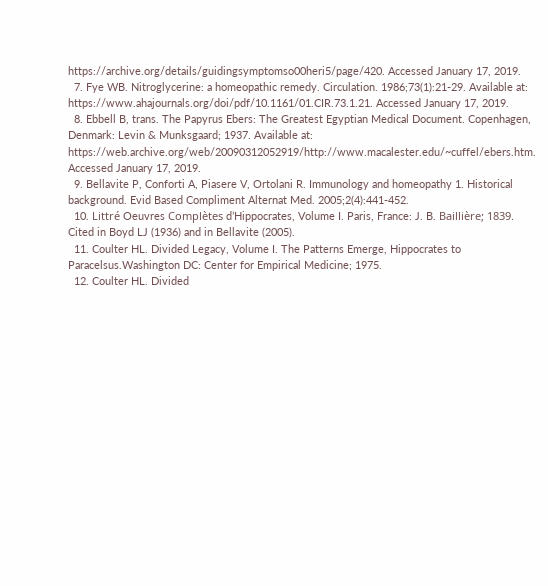https://archive.org/details/guidingsymptomso00heri5/page/420. Accessed January 17, 2019.
  7. Fye WB. Nitroglycerine: a homeopathic remedy. Circulation. 1986;73(1):21-29. Available at: https://www.ahajournals.org/doi/pdf/10.1161/01.CIR.73.1.21. Accessed January 17, 2019.
  8. Ebbell B, trans. The Papyrus Ebers: The Greatest Egyptian Medical Document. Copenhagen, Denmark: Levin & Munksgaard; 1937. Available at: https://web.archive.org/web/20090312052919/http://www.macalester.edu/~cuffel/ebers.htm. Accessed January 17, 2019.
  9. Bellavite P, Conforti A, Piasere V, Ortolani R. Immunology and homeopathy 1. Historical background. Evid Based Compliment Alternat Med. 2005;2(4):441-452.
  10. Littré Oeuvres Complètes d’Hippocrates, Volume I. Paris, France: J. B. Baillière; 1839. Cited in Boyd LJ (1936) and in Bellavite (2005).
  11. Coulter HL. Divided Legacy, Volume I. The Patterns Emerge, Hippocrates to Paracelsus.Washington DC: Center for Empirical Medicine; 1975.
  12. Coulter HL. Divided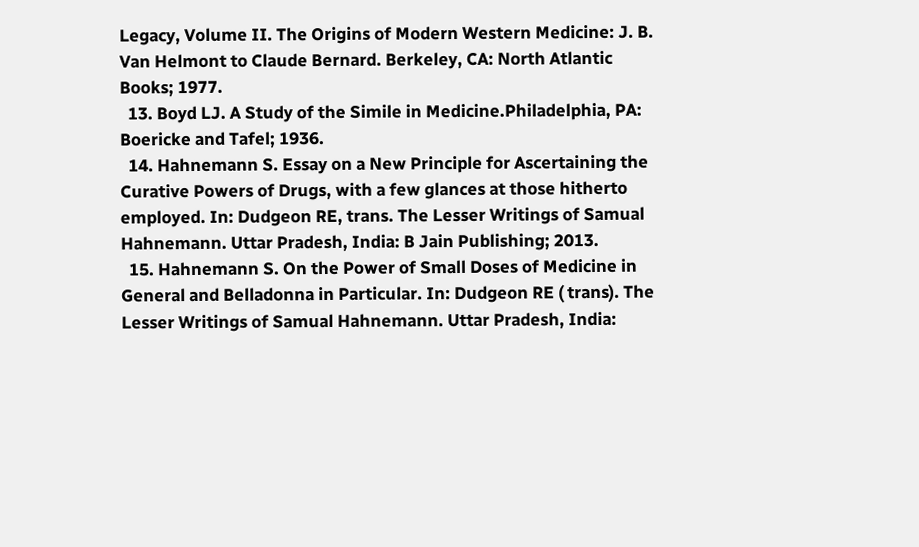Legacy, Volume II. The Origins of Modern Western Medicine: J. B. Van Helmont to Claude Bernard. Berkeley, CA: North Atlantic Books; 1977.
  13. Boyd LJ. A Study of the Simile in Medicine.Philadelphia, PA: Boericke and Tafel; 1936.
  14. Hahnemann S. Essay on a New Principle for Ascertaining the Curative Powers of Drugs, with a few glances at those hitherto employed. In: Dudgeon RE, trans. The Lesser Writings of Samual Hahnemann. Uttar Pradesh, India: B Jain Publishing; 2013.
  15. Hahnemann S. On the Power of Small Doses of Medicine in General and Belladonna in Particular. In: Dudgeon RE ( trans). The Lesser Writings of Samual Hahnemann. Uttar Pradesh, India: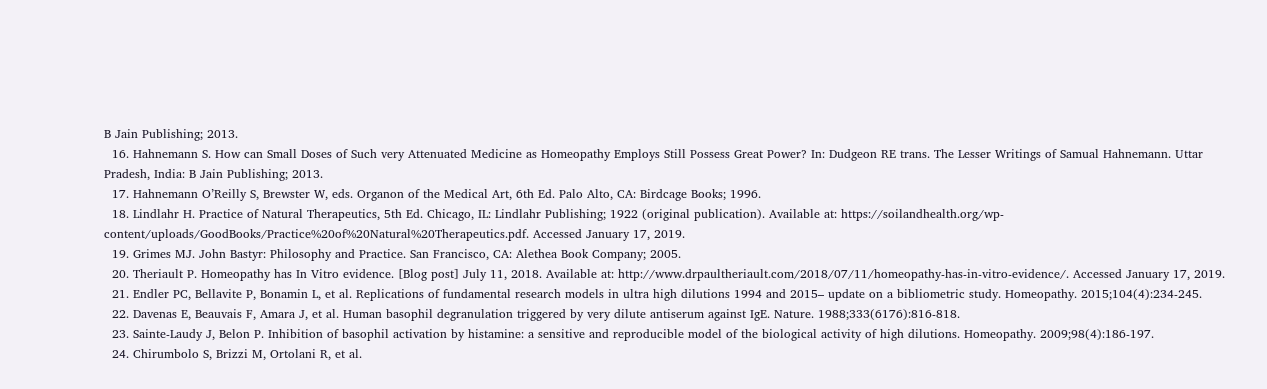B Jain Publishing; 2013.
  16. Hahnemann S. How can Small Doses of Such very Attenuated Medicine as Homeopathy Employs Still Possess Great Power? In: Dudgeon RE trans. The Lesser Writings of Samual Hahnemann. Uttar Pradesh, India: B Jain Publishing; 2013.
  17. Hahnemann O’Reilly S, Brewster W, eds. Organon of the Medical Art, 6th Ed. Palo Alto, CA: Birdcage Books; 1996.
  18. Lindlahr H. Practice of Natural Therapeutics, 5th Ed. Chicago, IL: Lindlahr Publishing; 1922 (original publication). Available at: https://soilandhealth.org/wp-content/uploads/GoodBooks/Practice%20of%20Natural%20Therapeutics.pdf. Accessed January 17, 2019.
  19. Grimes MJ. John Bastyr: Philosophy and Practice. San Francisco, CA: Alethea Book Company; 2005.
  20. Theriault P. Homeopathy has In Vitro evidence. [Blog post] July 11, 2018. Available at: http://www.drpaultheriault.com/2018/07/11/homeopathy-has-in-vitro-evidence/. Accessed January 17, 2019.
  21. Endler PC, Bellavite P, Bonamin L, et al. Replications of fundamental research models in ultra high dilutions 1994 and 2015– update on a bibliometric study. Homeopathy. 2015;104(4):234-245.
  22. Davenas E, Beauvais F, Amara J, et al. Human basophil degranulation triggered by very dilute antiserum against IgE. Nature. 1988;333(6176):816-818.
  23. Sainte-Laudy J, Belon P. Inhibition of basophil activation by histamine: a sensitive and reproducible model of the biological activity of high dilutions. Homeopathy. 2009;98(4):186-197.
  24. Chirumbolo S, Brizzi M, Ortolani R, et al.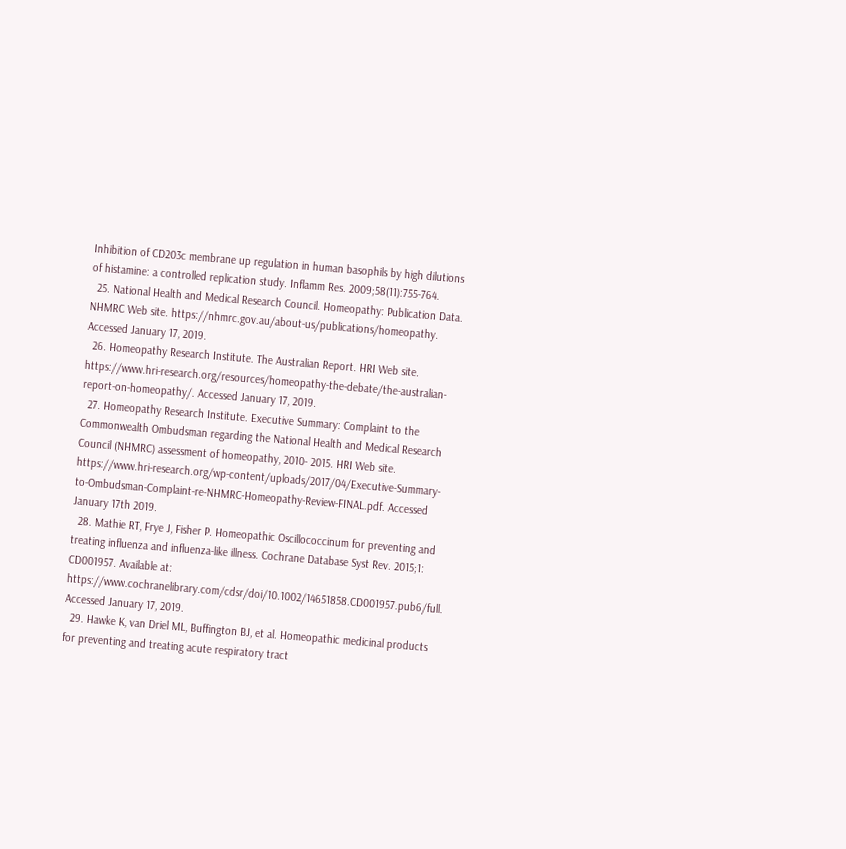Inhibition of CD203c membrane up regulation in human basophils by high dilutions of histamine: a controlled replication study. Inflamm Res. 2009;58(11):755-764.
  25. National Health and Medical Research Council. Homeopathy: Publication Data. NHMRC Web site. https://nhmrc.gov.au/about-us/publications/homeopathy. Accessed January 17, 2019.
  26. Homeopathy Research Institute. The Australian Report. HRI Web site. https://www.hri-research.org/resources/homeopathy-the-debate/the-australian-report-on-homeopathy/. Accessed January 17, 2019.
  27. Homeopathy Research Institute. Executive Summary: Complaint to the Commonwealth Ombudsman regarding the National Health and Medical Research Council (NHMRC) assessment of homeopathy, 2010- 2015. HRI Web site. https://www.hri-research.org/wp-content/uploads/2017/04/Executive-Summary-to-Ombudsman-Complaint-re-NHMRC-Homeopathy-Review-FINAL.pdf. Accessed January 17th 2019.
  28. Mathie RT, Frye J, Fisher P. Homeopathic Oscillococcinum for preventing and treating influenza and influenza-like illness. Cochrane Database Syst Rev. 2015;1: CD001957. Available at: https://www.cochranelibrary.com/cdsr/doi/10.1002/14651858.CD001957.pub6/full. Accessed January 17, 2019.
  29. Hawke K, van Driel ML, Buffington BJ, et al. Homeopathic medicinal products for preventing and treating acute respiratory tract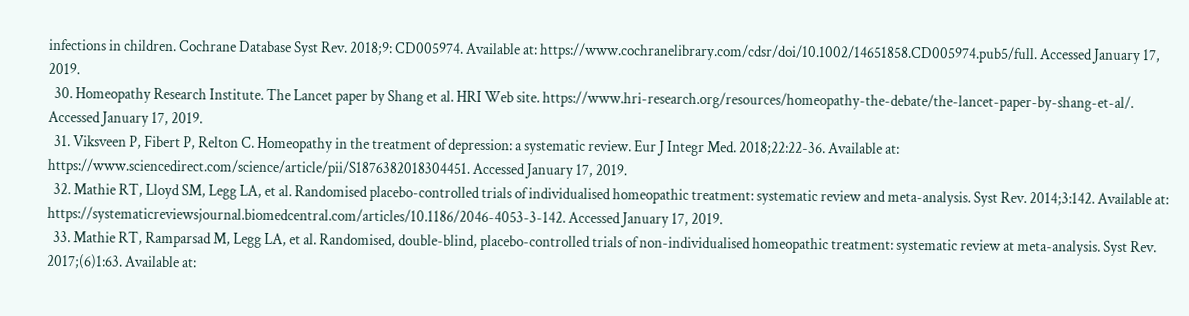infections in children. Cochrane Database Syst Rev. 2018;9: CD005974. Available at: https://www.cochranelibrary.com/cdsr/doi/10.1002/14651858.CD005974.pub5/full. Accessed January 17, 2019.
  30. Homeopathy Research Institute. The Lancet paper by Shang et al. HRI Web site. https://www.hri-research.org/resources/homeopathy-the-debate/the-lancet-paper-by-shang-et-al/. Accessed January 17, 2019.
  31. Viksveen P, Fibert P, Relton C. Homeopathy in the treatment of depression: a systematic review. Eur J Integr Med. 2018;22:22-36. Available at: https://www.sciencedirect.com/science/article/pii/S1876382018304451. Accessed January 17, 2019.
  32. Mathie RT, Lloyd SM, Legg LA, et al. Randomised placebo-controlled trials of individualised homeopathic treatment: systematic review and meta-analysis. Syst Rev. 2014;3:142. Available at: https://systematicreviewsjournal.biomedcentral.com/articles/10.1186/2046-4053-3-142. Accessed January 17, 2019.
  33. Mathie RT, Ramparsad M, Legg LA, et al. Randomised, double-blind, placebo-controlled trials of non-individualised homeopathic treatment: systematic review at meta-analysis. Syst Rev. 2017;(6)1:63. Available at: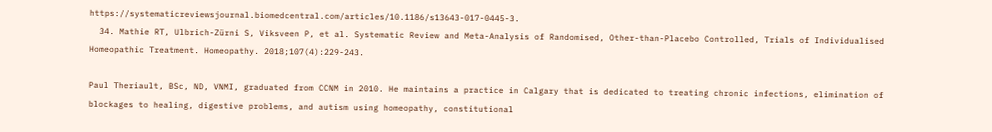https://systematicreviewsjournal.biomedcentral.com/articles/10.1186/s13643-017-0445-3.
  34. Mathie RT, Ulbrich-Zürni S, Viksveen P, et al. Systematic Review and Meta-Analysis of Randomised, Other-than-Placebo Controlled, Trials of Individualised Homeopathic Treatment. Homeopathy. 2018;107(4):229-243.

Paul Theriault, BSc, ND, VNMI, graduated from CCNM in 2010. He maintains a practice in Calgary that is dedicated to treating chronic infections, elimination of blockages to healing, digestive problems, and autism using homeopathy, constitutional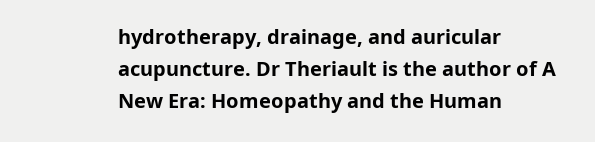hydrotherapy, drainage, and auricular acupuncture. Dr Theriault is the author of A New Era: Homeopathy and the Human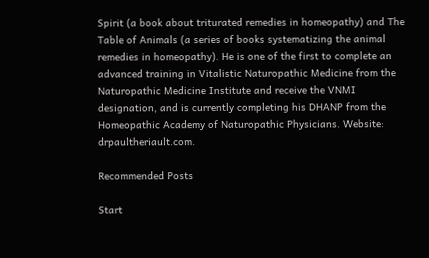Spirit (a book about triturated remedies in homeopathy) and The Table of Animals (a series of books systematizing the animal remedies in homeopathy). He is one of the first to complete an advanced training in Vitalistic Naturopathic Medicine from the Naturopathic Medicine Institute and receive the VNMI designation, and is currently completing his DHANP from the Homeopathic Academy of Naturopathic Physicians. Website: drpaultheriault.com.

Recommended Posts

Start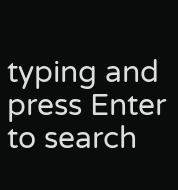typing and press Enter to search